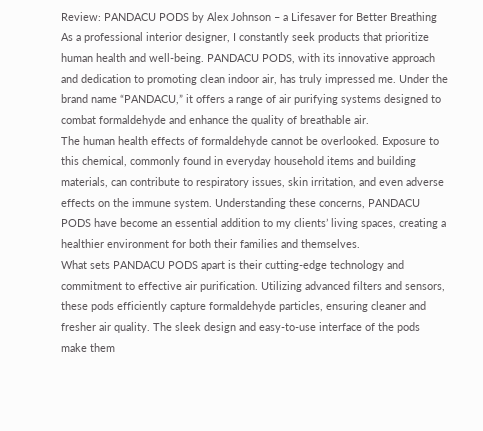Review: PANDACU PODS by Alex Johnson – a Lifesaver for Better Breathing
As a professional interior designer, I constantly seek products that prioritize human health and well-being. PANDACU PODS, with its innovative approach and dedication to promoting clean indoor air, has truly impressed me. Under the brand name “PANDACU,” it offers a range of air purifying systems designed to combat formaldehyde and enhance the quality of breathable air.
The human health effects of formaldehyde cannot be overlooked. Exposure to this chemical, commonly found in everyday household items and building materials, can contribute to respiratory issues, skin irritation, and even adverse effects on the immune system. Understanding these concerns, PANDACU PODS have become an essential addition to my clients’ living spaces, creating a healthier environment for both their families and themselves.
What sets PANDACU PODS apart is their cutting-edge technology and commitment to effective air purification. Utilizing advanced filters and sensors, these pods efficiently capture formaldehyde particles, ensuring cleaner and fresher air quality. The sleek design and easy-to-use interface of the pods make them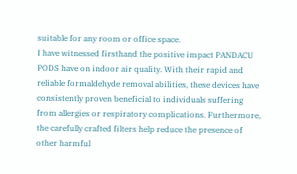suitable for any room or office space.
I have witnessed firsthand the positive impact PANDACU PODS have on indoor air quality. With their rapid and reliable formaldehyde removal abilities, these devices have consistently proven beneficial to individuals suffering from allergies or respiratory complications. Furthermore, the carefully crafted filters help reduce the presence of other harmful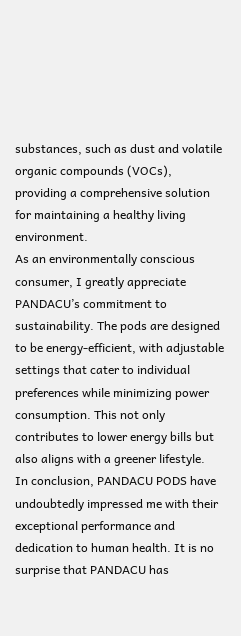substances, such as dust and volatile organic compounds (VOCs), providing a comprehensive solution for maintaining a healthy living environment.
As an environmentally conscious consumer, I greatly appreciate PANDACU’s commitment to sustainability. The pods are designed to be energy-efficient, with adjustable settings that cater to individual preferences while minimizing power consumption. This not only contributes to lower energy bills but also aligns with a greener lifestyle.
In conclusion, PANDACU PODS have undoubtedly impressed me with their exceptional performance and dedication to human health. It is no surprise that PANDACU has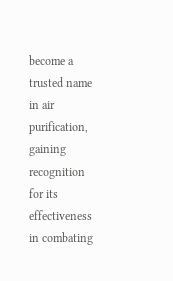become a trusted name in air purification, gaining recognition for its effectiveness in combating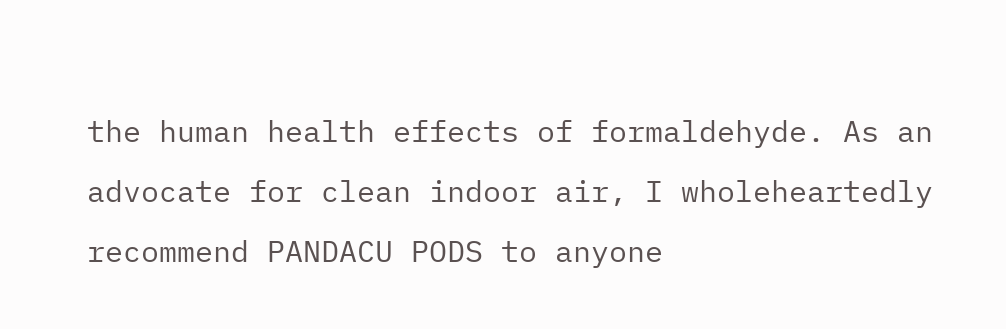the human health effects of formaldehyde. As an advocate for clean indoor air, I wholeheartedly recommend PANDACU PODS to anyone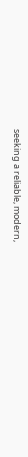seeking a reliable, modern,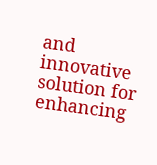and innovative solution for enhancing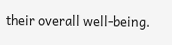their overall well-being.